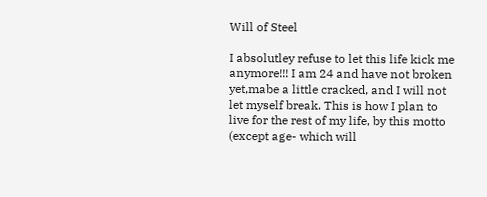Will of Steel

I absolutley refuse to let this life kick me anymore!!! I am 24 and have not broken yet,mabe a little cracked, and I will not let myself break. This is how I plan to live for the rest of my life, by this motto (except age- which will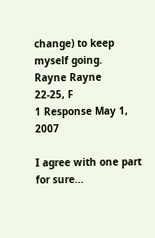change) to keep myself going.
Rayne Rayne
22-25, F
1 Response May 1, 2007

I agree with one part for sure...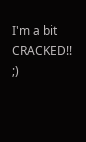I'm a bit CRACKED!! ;)